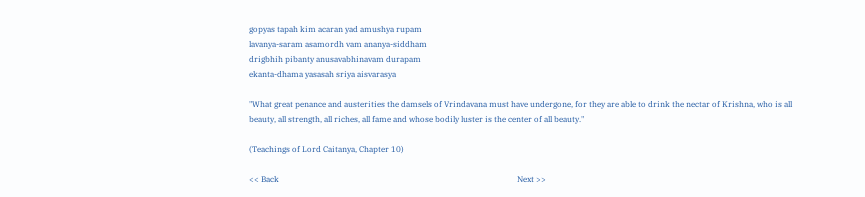gopyas tapah kim acaran yad amushya rupam
lavanya-saram asamordh vam ananya-siddham
drigbhih pibanty anusavabhinavam durapam
ekanta-dhama yasasah sriya aisvarasya

"What great penance and austerities the damsels of Vrindavana must have undergone, for they are able to drink the nectar of Krishna, who is all beauty, all strength, all riches, all fame and whose bodily luster is the center of all beauty."

(Teachings of Lord Caitanya, Chapter 10)

<< Back                                                                                                                       Next >>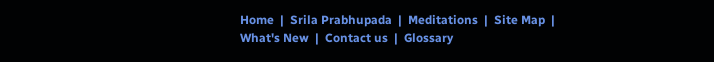Home  |  Srila Prabhupada  |  Meditations  |  Site Map  |  What's New  |  Contact us  |  Glossary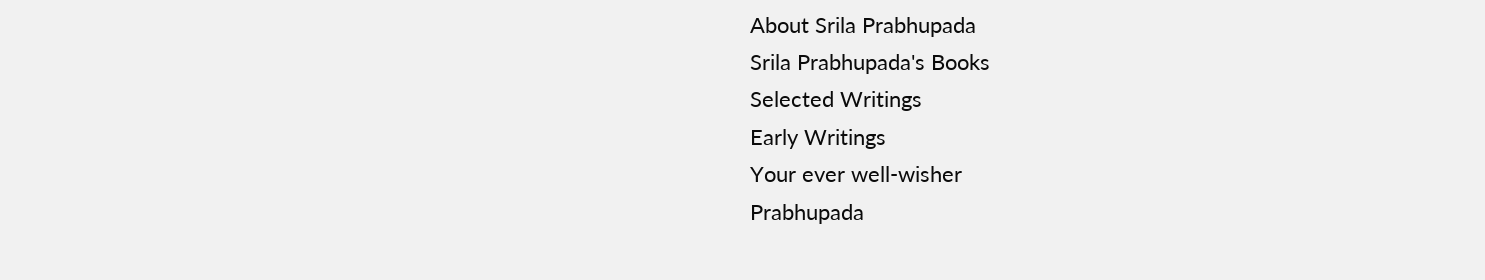About Srila Prabhupada
Srila Prabhupada's Books
Selected Writings
Early Writings
Your ever well-wisher
Prabhupada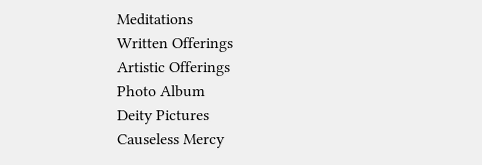Meditations
Written Offerings
Artistic Offerings
Photo Album
Deity Pictures
Causeless Mercy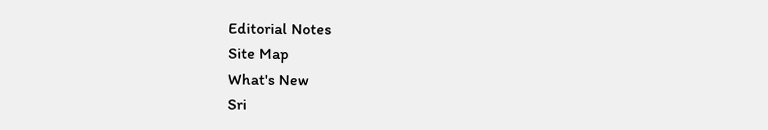Editorial Notes
Site Map
What's New
Sri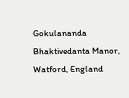Gokulananda
Bhaktivedanta Manor, Watford, England